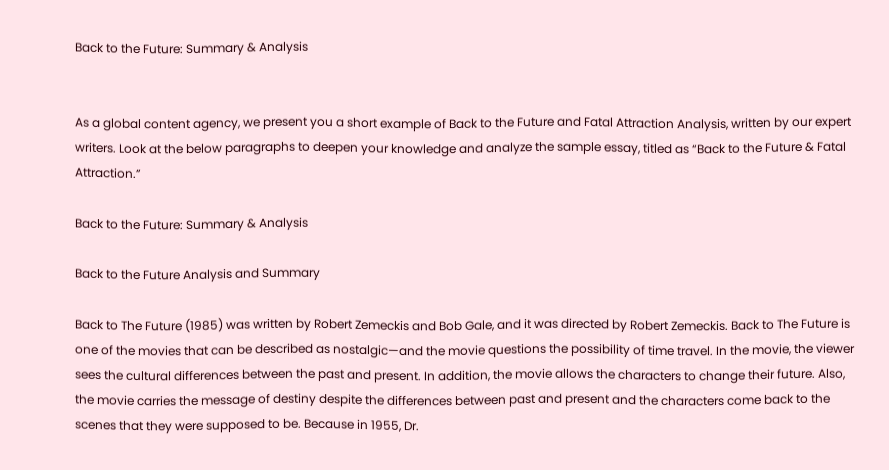Back to the Future: Summary & Analysis


As a global content agency, we present you a short example of Back to the Future and Fatal Attraction Analysis, written by our expert writers. Look at the below paragraphs to deepen your knowledge and analyze the sample essay, titled as “Back to the Future & Fatal Attraction.”

Back to the Future: Summary & Analysis

Back to the Future Analysis and Summary

Back to The Future (1985) was written by Robert Zemeckis and Bob Gale, and it was directed by Robert Zemeckis. Back to The Future is one of the movies that can be described as nostalgic—and the movie questions the possibility of time travel. In the movie, the viewer sees the cultural differences between the past and present. In addition, the movie allows the characters to change their future. Also, the movie carries the message of destiny despite the differences between past and present and the characters come back to the scenes that they were supposed to be. Because in 1955, Dr.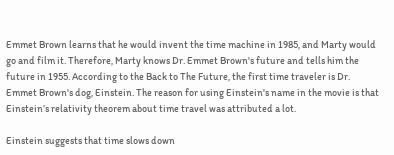Emmet Brown learns that he would invent the time machine in 1985, and Marty would go and film it. Therefore, Marty knows Dr. Emmet Brown's future and tells him the future in 1955. According to the Back to The Future, the first time traveler is Dr. Emmet Brown's dog, Einstein. The reason for using Einstein's name in the movie is that Einstein’s relativity theorem about time travel was attributed a lot.

Einstein suggests that time slows down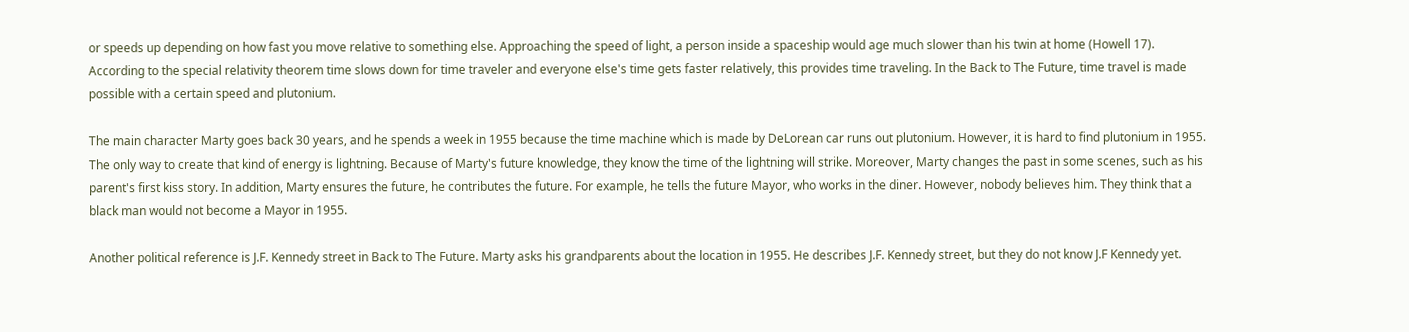or speeds up depending on how fast you move relative to something else. Approaching the speed of light, a person inside a spaceship would age much slower than his twin at home (Howell 17). According to the special relativity theorem time slows down for time traveler and everyone else's time gets faster relatively, this provides time traveling. In the Back to The Future, time travel is made possible with a certain speed and plutonium.

The main character Marty goes back 30 years, and he spends a week in 1955 because the time machine which is made by DeLorean car runs out plutonium. However, it is hard to find plutonium in 1955. The only way to create that kind of energy is lightning. Because of Marty's future knowledge, they know the time of the lightning will strike. Moreover, Marty changes the past in some scenes, such as his parent's first kiss story. In addition, Marty ensures the future, he contributes the future. For example, he tells the future Mayor, who works in the diner. However, nobody believes him. They think that a black man would not become a Mayor in 1955.

Another political reference is J.F. Kennedy street in Back to The Future. Marty asks his grandparents about the location in 1955. He describes J.F. Kennedy street, but they do not know J.F Kennedy yet.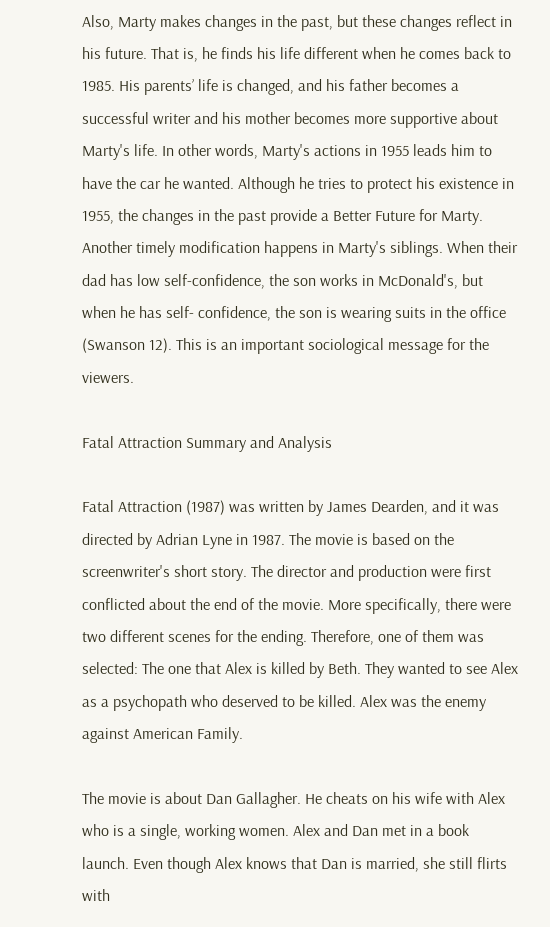Also, Marty makes changes in the past, but these changes reflect in his future. That is, he finds his life different when he comes back to 1985. His parents’ life is changed, and his father becomes a successful writer and his mother becomes more supportive about Marty's life. In other words, Marty's actions in 1955 leads him to have the car he wanted. Although he tries to protect his existence in 1955, the changes in the past provide a Better Future for Marty. Another timely modification happens in Marty's siblings. When their dad has low self-confidence, the son works in McDonald's, but when he has self- confidence, the son is wearing suits in the office (Swanson 12). This is an important sociological message for the viewers.

Fatal Attraction Summary and Analysis

Fatal Attraction (1987) was written by James Dearden, and it was directed by Adrian Lyne in 1987. The movie is based on the screenwriter's short story. The director and production were first conflicted about the end of the movie. More specifically, there were two different scenes for the ending. Therefore, one of them was selected: The one that Alex is killed by Beth. They wanted to see Alex as a psychopath who deserved to be killed. Alex was the enemy against American Family.

The movie is about Dan Gallagher. He cheats on his wife with Alex who is a single, working women. Alex and Dan met in a book launch. Even though Alex knows that Dan is married, she still flirts with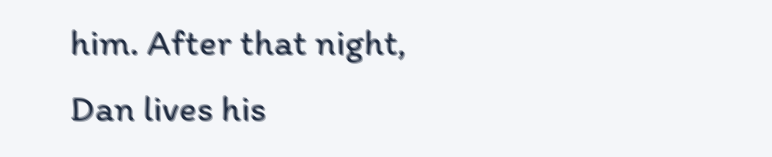him. After that night, Dan lives his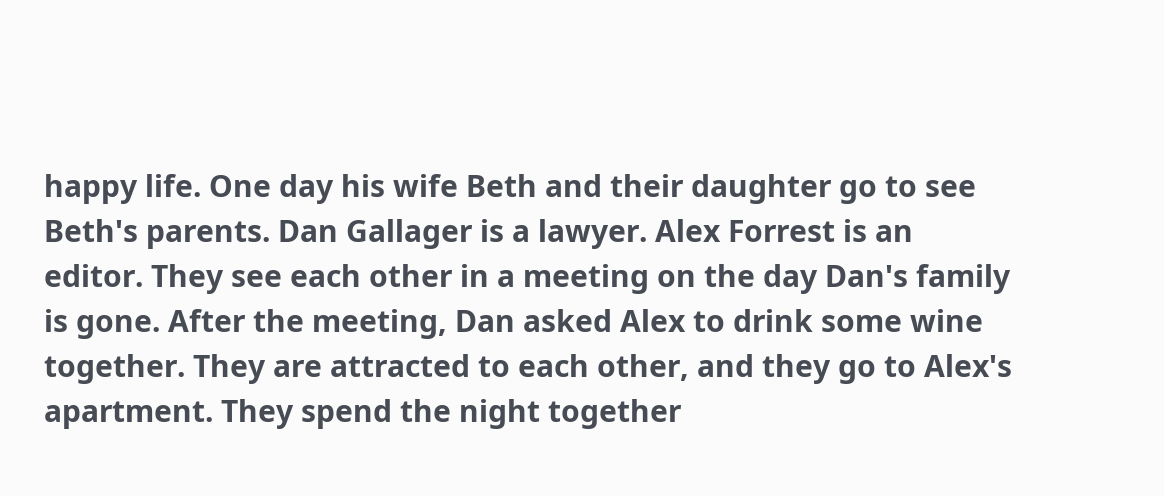happy life. One day his wife Beth and their daughter go to see Beth's parents. Dan Gallager is a lawyer. Alex Forrest is an editor. They see each other in a meeting on the day Dan's family is gone. After the meeting, Dan asked Alex to drink some wine together. They are attracted to each other, and they go to Alex's apartment. They spend the night together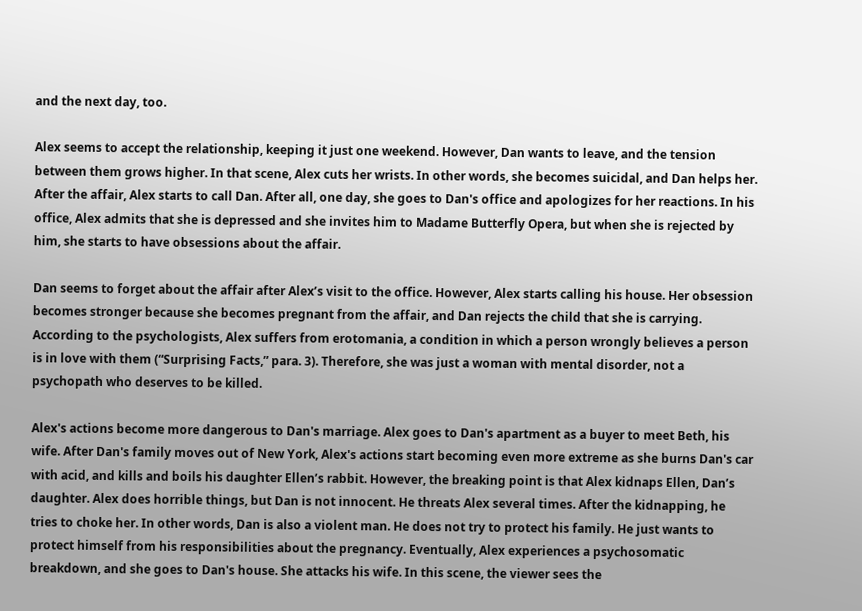and the next day, too.

Alex seems to accept the relationship, keeping it just one weekend. However, Dan wants to leave, and the tension between them grows higher. In that scene, Alex cuts her wrists. In other words, she becomes suicidal, and Dan helps her. After the affair, Alex starts to call Dan. After all, one day, she goes to Dan's office and apologizes for her reactions. In his office, Alex admits that she is depressed and she invites him to Madame Butterfly Opera, but when she is rejected by him, she starts to have obsessions about the affair.

Dan seems to forget about the affair after Alex’s visit to the office. However, Alex starts calling his house. Her obsession becomes stronger because she becomes pregnant from the affair, and Dan rejects the child that she is carrying. According to the psychologists, Alex suffers from erotomania, a condition in which a person wrongly believes a person is in love with them (“Surprising Facts,” para. 3). Therefore, she was just a woman with mental disorder, not a psychopath who deserves to be killed.

Alex's actions become more dangerous to Dan's marriage. Alex goes to Dan's apartment as a buyer to meet Beth, his wife. After Dan's family moves out of New York, Alex's actions start becoming even more extreme as she burns Dan's car with acid, and kills and boils his daughter Ellen’s rabbit. However, the breaking point is that Alex kidnaps Ellen, Dan’s daughter. Alex does horrible things, but Dan is not innocent. He threats Alex several times. After the kidnapping, he tries to choke her. In other words, Dan is also a violent man. He does not try to protect his family. He just wants to protect himself from his responsibilities about the pregnancy. Eventually, Alex experiences a psychosomatic breakdown, and she goes to Dan's house. She attacks his wife. In this scene, the viewer sees the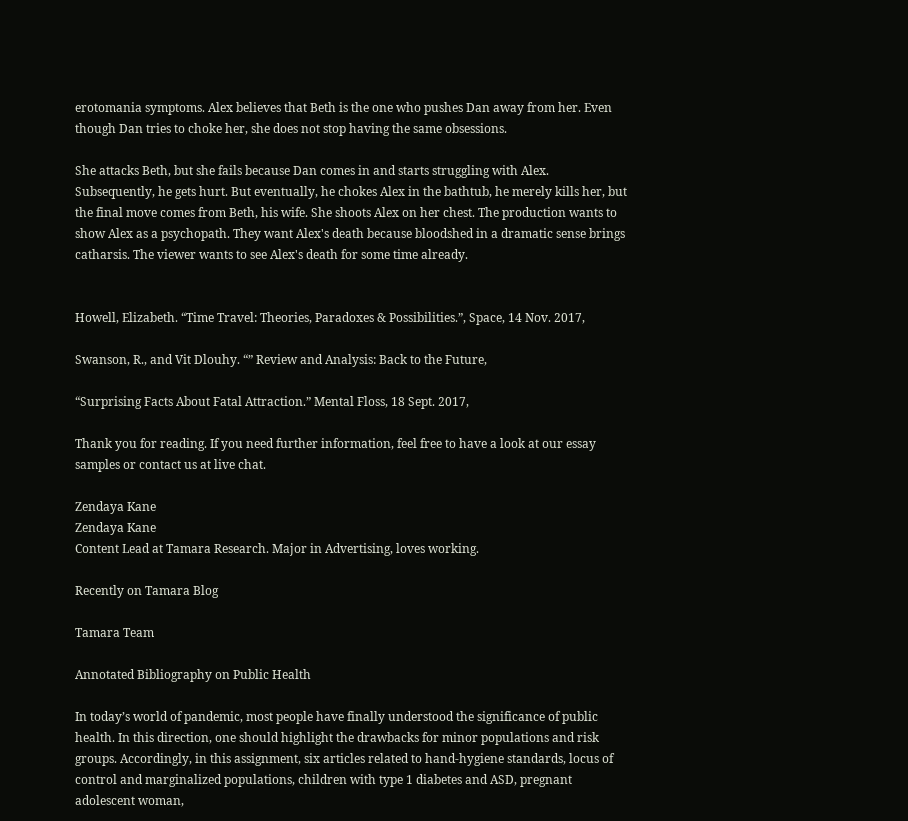erotomania symptoms. Alex believes that Beth is the one who pushes Dan away from her. Even though Dan tries to choke her, she does not stop having the same obsessions.

She attacks Beth, but she fails because Dan comes in and starts struggling with Alex. Subsequently, he gets hurt. But eventually, he chokes Alex in the bathtub, he merely kills her, but the final move comes from Beth, his wife. She shoots Alex on her chest. The production wants to show Alex as a psychopath. They want Alex's death because bloodshed in a dramatic sense brings catharsis. The viewer wants to see Alex's death for some time already.


Howell, Elizabeth. “Time Travel: Theories, Paradoxes & Possibilities.”, Space, 14 Nov. 2017,

Swanson, R., and Vit Dlouhy. “” Review and Analysis: Back to the Future,

“Surprising Facts About Fatal Attraction.” Mental Floss, 18 Sept. 2017,

Thank you for reading. If you need further information, feel free to have a look at our essay samples or contact us at live chat.

Zendaya Kane
Zendaya Kane
Content Lead at Tamara Research. Major in Advertising, loves working.

Recently on Tamara Blog

Tamara Team

Annotated Bibliography on Public Health

In today’s world of pandemic, most people have finally understood the significance of public health. In this direction, one should highlight the drawbacks for minor populations and risk groups. Accordingly, in this assignment, six articles related to hand-hygiene standards, locus of control and marginalized populations, children with type 1 diabetes and ASD, pregnant adolescent woman,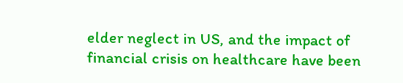elder neglect in US, and the impact of financial crisis on healthcare have been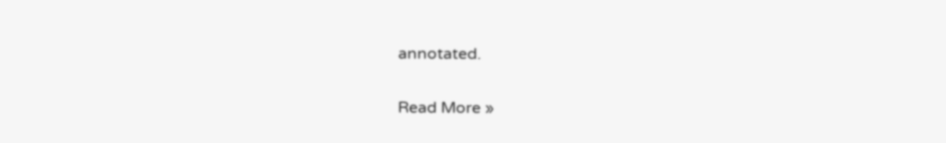annotated.

Read More »